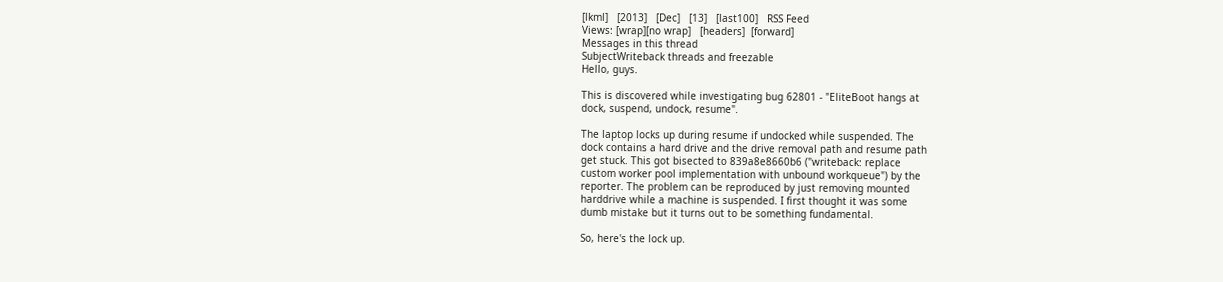[lkml]   [2013]   [Dec]   [13]   [last100]   RSS Feed
Views: [wrap][no wrap]   [headers]  [forward]
Messages in this thread
SubjectWriteback threads and freezable
Hello, guys.

This is discovered while investigating bug 62801 - "EliteBoot hangs at
dock, suspend, undock, resume".

The laptop locks up during resume if undocked while suspended. The
dock contains a hard drive and the drive removal path and resume path
get stuck. This got bisected to 839a8e8660b6 ("writeback: replace
custom worker pool implementation with unbound workqueue") by the
reporter. The problem can be reproduced by just removing mounted
harddrive while a machine is suspended. I first thought it was some
dumb mistake but it turns out to be something fundamental.

So, here's the lock up.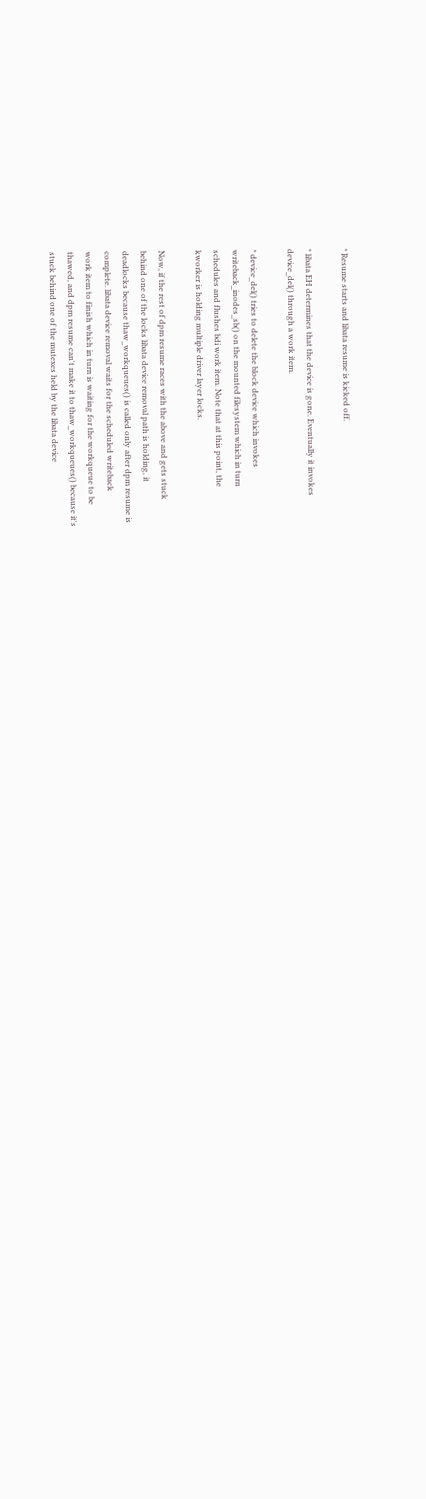* Resume starts and libata resume is kicked off.

* libata EH determines that the device is gone. Eventually it invokes
device_del() through a work item.

* device_del() tries to delete the block device which invokes
writeback_inodes_sb() on the mounted filesystem which in turn
schedules and flushes bdi work item. Note that at this point, the
kworker is holding multiple driver layer locks.

Now, if the rest of dpm resume races with the above and gets stuck
behind one of the locks libata device removal path is holding, it
deadlocks because thaw_workqueues() is called only after dpm resume is
complete. libata device removal waits for the scheduled writeback
work item to finish which in turn is waiting for the workqueue to be
thawed, and dpm resume can't make it to thaw_workqueues() because it's
stuck behind one of the mutexes held by the libata device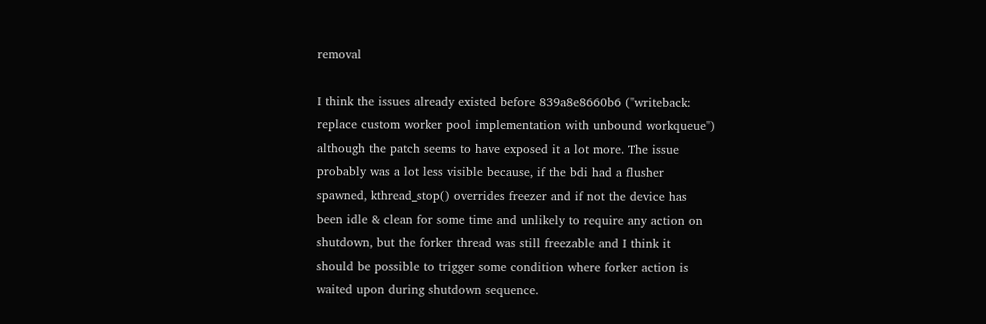removal

I think the issues already existed before 839a8e8660b6 ("writeback:
replace custom worker pool implementation with unbound workqueue")
although the patch seems to have exposed it a lot more. The issue
probably was a lot less visible because, if the bdi had a flusher
spawned, kthread_stop() overrides freezer and if not the device has
been idle & clean for some time and unlikely to require any action on
shutdown, but the forker thread was still freezable and I think it
should be possible to trigger some condition where forker action is
waited upon during shutdown sequence.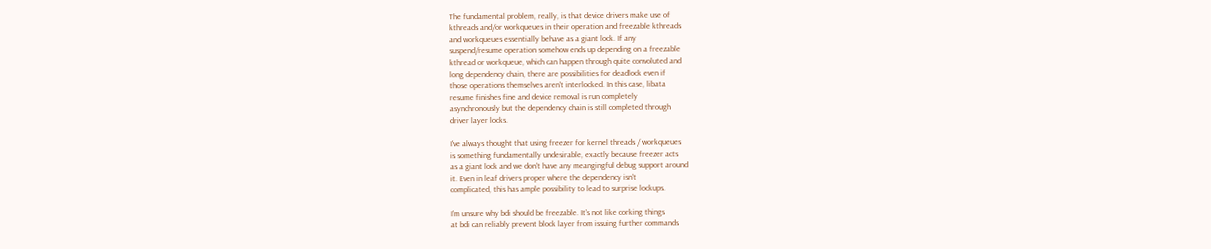The fundamental problem, really, is that device drivers make use of
kthreads and/or workqueues in their operation and freezable kthreads
and workqueues essentially behave as a giant lock. If any
suspend/resume operation somehow ends up depending on a freezable
kthread or workqueue, which can happen through quite convoluted and
long dependency chain, there are possibilities for deadlock even if
those operations themselves aren't interlocked. In this case, libata
resume finishes fine and device removal is run completely
asynchronously but the dependency chain is still completed through
driver layer locks.

I've always thought that using freezer for kernel threads / workqueues
is something fundamentally undesirable, exactly because freezer acts
as a giant lock and we don't have any meangingful debug support around
it. Even in leaf drivers proper where the dependency isn't
complicated, this has ample possibility to lead to surprise lockups.

I'm unsure why bdi should be freezable. It's not like corking things
at bdi can reliably prevent block layer from issuing further commands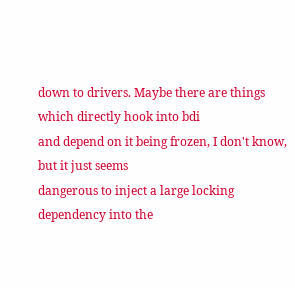down to drivers. Maybe there are things which directly hook into bdi
and depend on it being frozen, I don't know, but it just seems
dangerous to inject a large locking dependency into the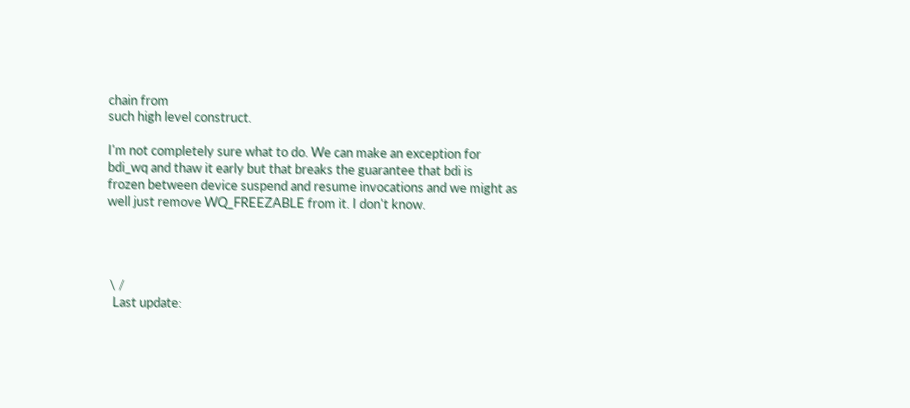chain from
such high level construct.

I'm not completely sure what to do. We can make an exception for
bdi_wq and thaw it early but that breaks the guarantee that bdi is
frozen between device suspend and resume invocations and we might as
well just remove WQ_FREEZABLE from it. I don't know.




 \ /
  Last update: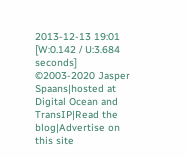2013-12-13 19:01    [W:0.142 / U:3.684 seconds]
©2003-2020 Jasper Spaans|hosted at Digital Ocean and TransIP|Read the blog|Advertise on this site